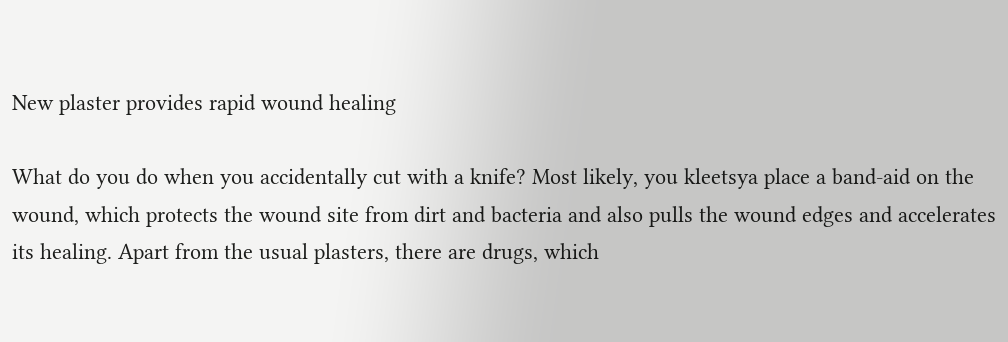New plaster provides rapid wound healing

What do you do when you accidentally cut with a knife? Most likely, you kleetsya place a band-aid on the wound, which protects the wound site from dirt and bacteria and also pulls the wound edges and accelerates its healing. Apart from the usual plasters, there are drugs, which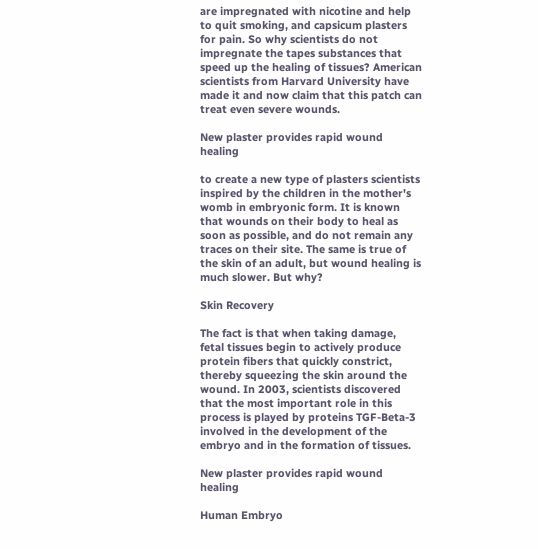are impregnated with nicotine and help to quit smoking, and capsicum plasters for pain. So why scientists do not impregnate the tapes substances that speed up the healing of tissues? American scientists from Harvard University have made it and now claim that this patch can treat even severe wounds.

New plaster provides rapid wound healing

to create a new type of plasters scientists inspired by the children in the mother's womb in embryonic form. It is known that wounds on their body to heal as soon as possible, and do not remain any traces on their site. The same is true of the skin of an adult, but wound healing is much slower. But why?

Skin Recovery

The fact is that when taking damage, fetal tissues begin to actively produce protein fibers that quickly constrict, thereby squeezing the skin around the wound. In 2003, scientists discovered that the most important role in this process is played by proteins TGF-Beta-3 involved in the development of the embryo and in the formation of tissues.

New plaster provides rapid wound healing

Human Embryo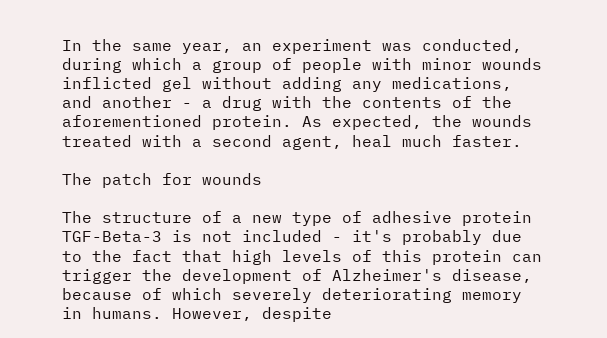In the same year, an experiment was conducted, during which a group of people with minor wounds inflicted gel without adding any medications, and another - a drug with the contents of the aforementioned protein. As expected, the wounds treated with a second agent, heal much faster.

The patch for wounds

The structure of a new type of adhesive protein TGF-Beta-3 is not included - it's probably due to the fact that high levels of this protein can trigger the development of Alzheimer's disease, because of which severely deteriorating memory in humans. However, despite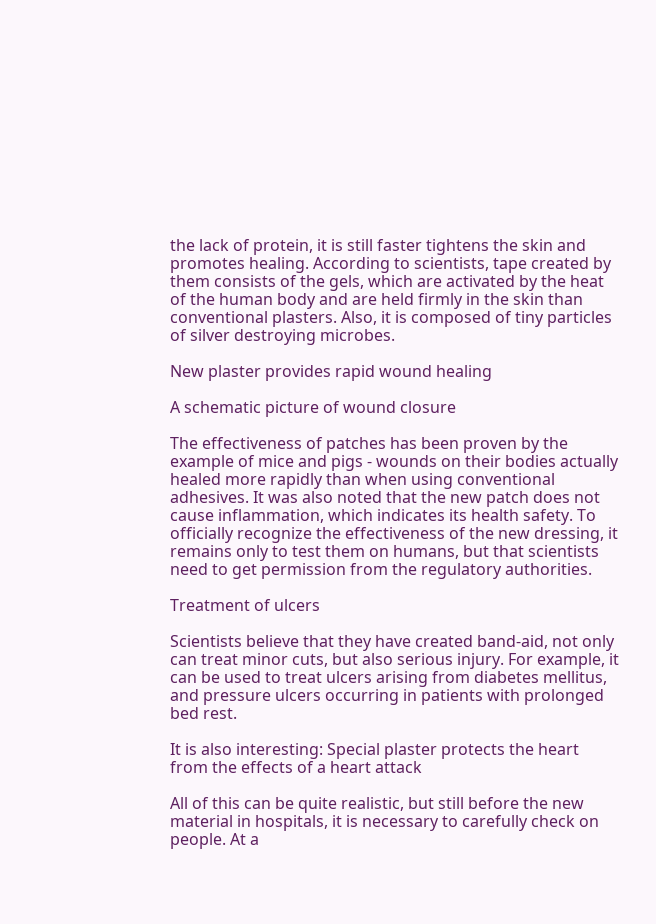the lack of protein, it is still faster tightens the skin and promotes healing. According to scientists, tape created by them consists of the gels, which are activated by the heat of the human body and are held firmly in the skin than conventional plasters. Also, it is composed of tiny particles of silver destroying microbes.

New plaster provides rapid wound healing

A schematic picture of wound closure

The effectiveness of patches has been proven by the example of mice and pigs - wounds on their bodies actually healed more rapidly than when using conventional adhesives. It was also noted that the new patch does not cause inflammation, which indicates its health safety. To officially recognize the effectiveness of the new dressing, it remains only to test them on humans, but that scientists need to get permission from the regulatory authorities.

Treatment of ulcers

Scientists believe that they have created band-aid, not only can treat minor cuts, but also serious injury. For example, it can be used to treat ulcers arising from diabetes mellitus, and pressure ulcers occurring in patients with prolonged bed rest.

It is also interesting: Special plaster protects the heart from the effects of a heart attack

All of this can be quite realistic, but still before the new material in hospitals, it is necessary to carefully check on people. At a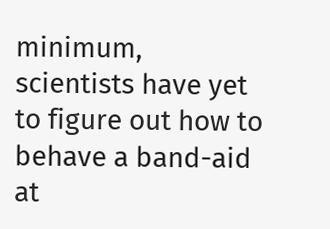minimum, scientists have yet to figure out how to behave a band-aid at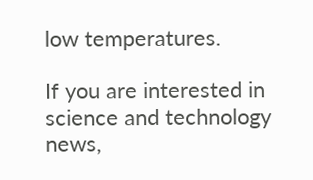low temperatures.

If you are interested in science and technology news,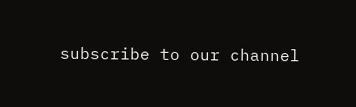subscribe to our channel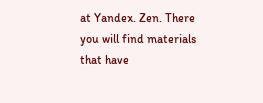at Yandex. Zen. There you will find materials that have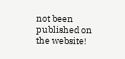not been published on the website!